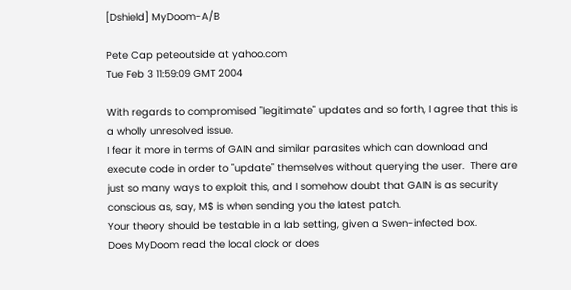[Dshield] MyDoom-A/B

Pete Cap peteoutside at yahoo.com
Tue Feb 3 11:59:09 GMT 2004

With regards to compromised "legitimate" updates and so forth, I agree that this is a wholly unresolved issue.
I fear it more in terms of GAIN and similar parasites which can download and execute code in order to "update" themselves without querying the user.  There are just so many ways to exploit this, and I somehow doubt that GAIN is as security conscious as, say, M$ is when sending you the latest patch.
Your theory should be testable in a lab setting, given a Swen-infected box.
Does MyDoom read the local clock or does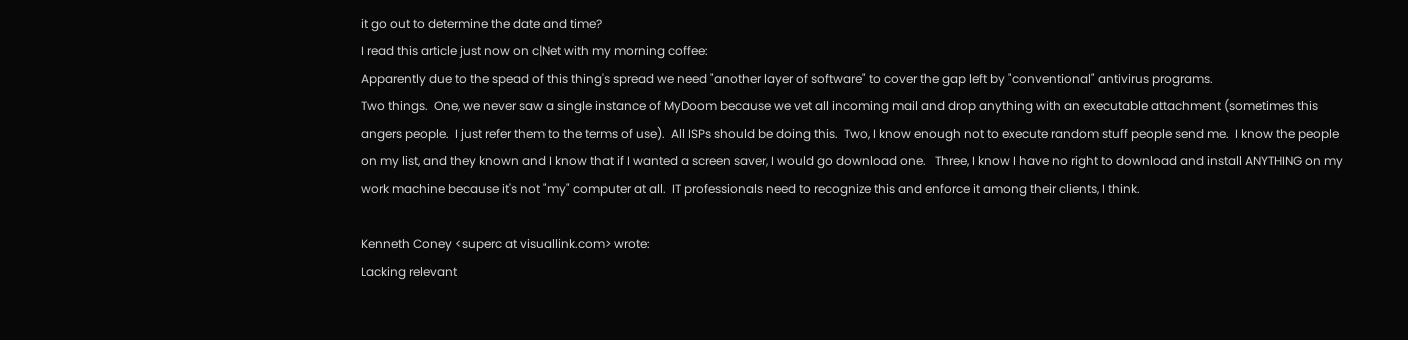it go out to determine the date and time?
I read this article just now on c|Net with my morning coffee:
Apparently due to the spead of this thing's spread we need "another layer of software" to cover the gap left by "conventional" antivirus programs.
Two things.  One, we never saw a single instance of MyDoom because we vet all incoming mail and drop anything with an executable attachment (sometimes this angers people.  I just refer them to the terms of use).  All ISPs should be doing this.  Two, I know enough not to execute random stuff people send me.  I know the people on my list, and they known and I know that if I wanted a screen saver, I would go download one.   Three, I know I have no right to download and install ANYTHING on my work machine because it's not "my" computer at all.  IT professionals need to recognize this and enforce it among their clients, I think.

Kenneth Coney <superc at visuallink.com> wrote:
Lacking relevant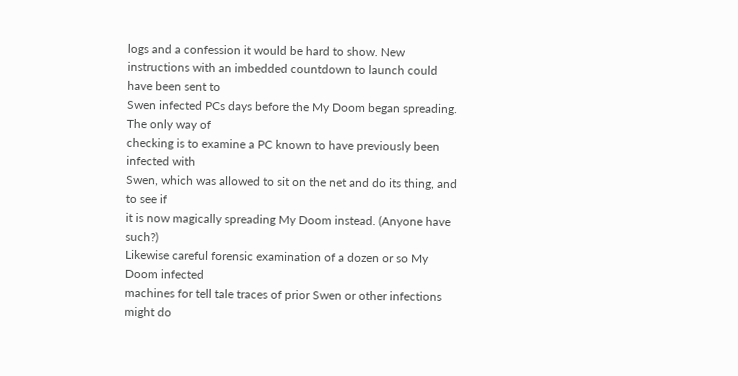logs and a confession it would be hard to show. New
instructions with an imbedded countdown to launch could have been sent to
Swen infected PCs days before the My Doom began spreading. The only way of
checking is to examine a PC known to have previously been infected with
Swen, which was allowed to sit on the net and do its thing, and to see if
it is now magically spreading My Doom instead. (Anyone have such?)
Likewise careful forensic examination of a dozen or so My Doom infected
machines for tell tale traces of prior Swen or other infections might do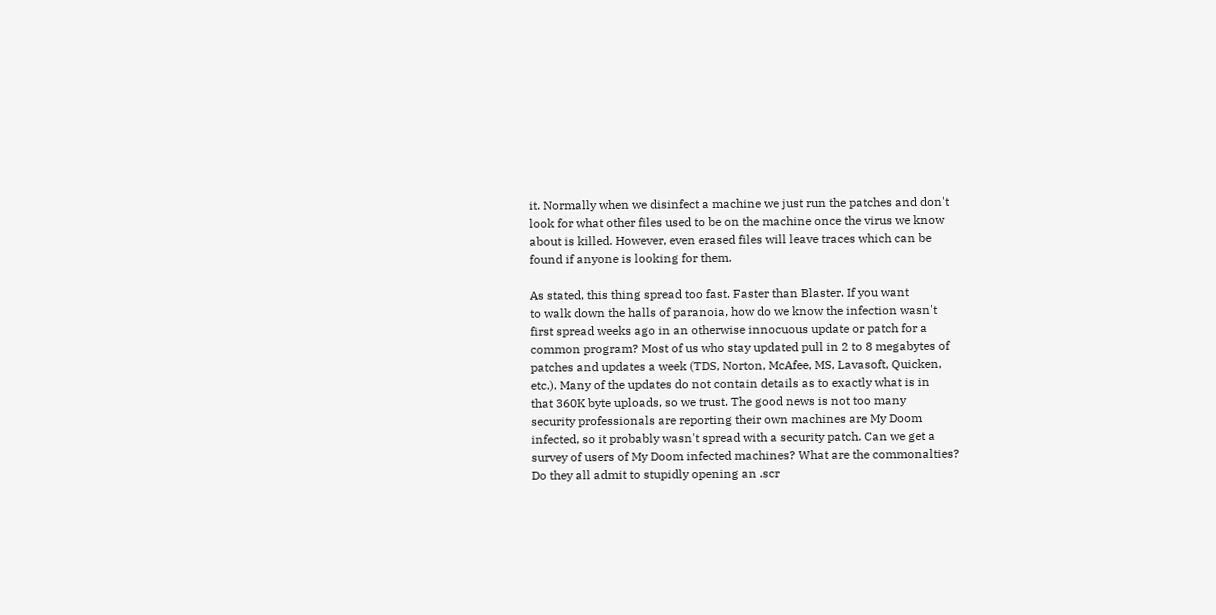it. Normally when we disinfect a machine we just run the patches and don't
look for what other files used to be on the machine once the virus we know
about is killed. However, even erased files will leave traces which can be
found if anyone is looking for them.

As stated, this thing spread too fast. Faster than Blaster. If you want
to walk down the halls of paranoia, how do we know the infection wasn't
first spread weeks ago in an otherwise innocuous update or patch for a
common program? Most of us who stay updated pull in 2 to 8 megabytes of
patches and updates a week (TDS, Norton, McAfee, MS, Lavasoft, Quicken,
etc.). Many of the updates do not contain details as to exactly what is in
that 360K byte uploads, so we trust. The good news is not too many
security professionals are reporting their own machines are My Doom
infected, so it probably wasn't spread with a security patch. Can we get a
survey of users of My Doom infected machines? What are the commonalties?
Do they all admit to stupidly opening an .scr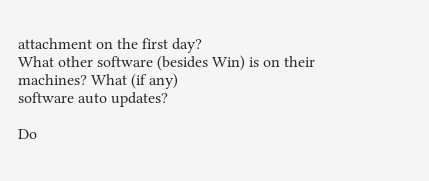attachment on the first day?
What other software (besides Win) is on their machines? What (if any)
software auto updates?

Do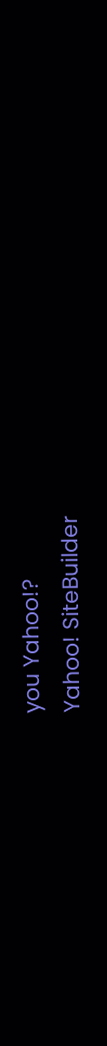you Yahoo!?
Yahoo! SiteBuilder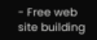- Free web site building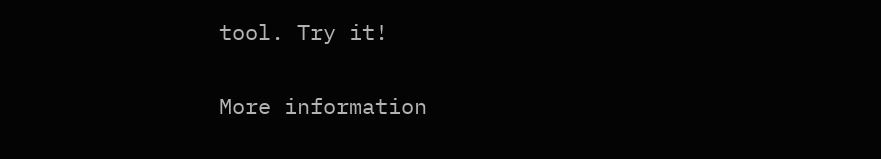tool. Try it!

More information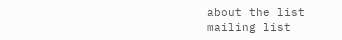about the list mailing list